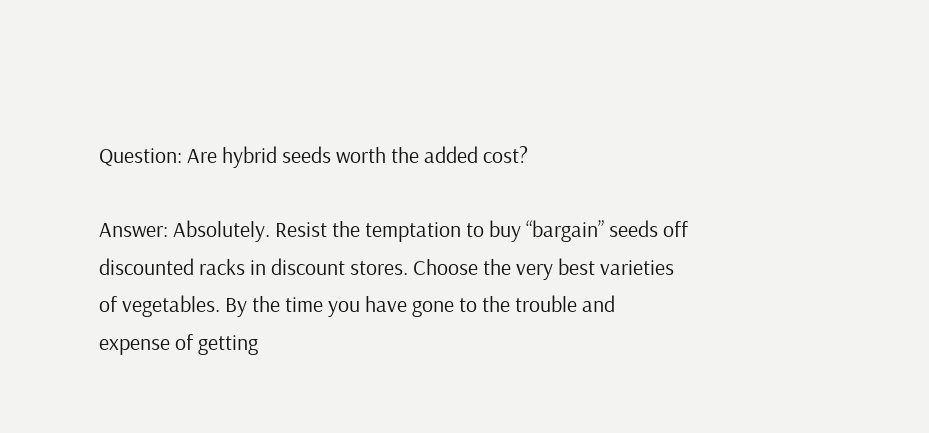Question: Are hybrid seeds worth the added cost?

Answer: Absolutely. Resist the temptation to buy “bargain” seeds off discounted racks in discount stores. Choose the very best varieties of vegetables. By the time you have gone to the trouble and expense of getting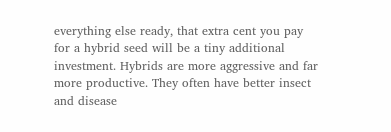everything else ready, that extra cent you pay for a hybrid seed will be a tiny additional investment. Hybrids are more aggressive and far more productive. They often have better insect and disease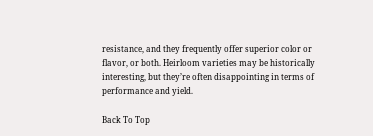resistance, and they frequently offer superior color or flavor, or both. Heirloom varieties may be historically interesting, but they’re often disappointing in terms of performance and yield.

Back To Top